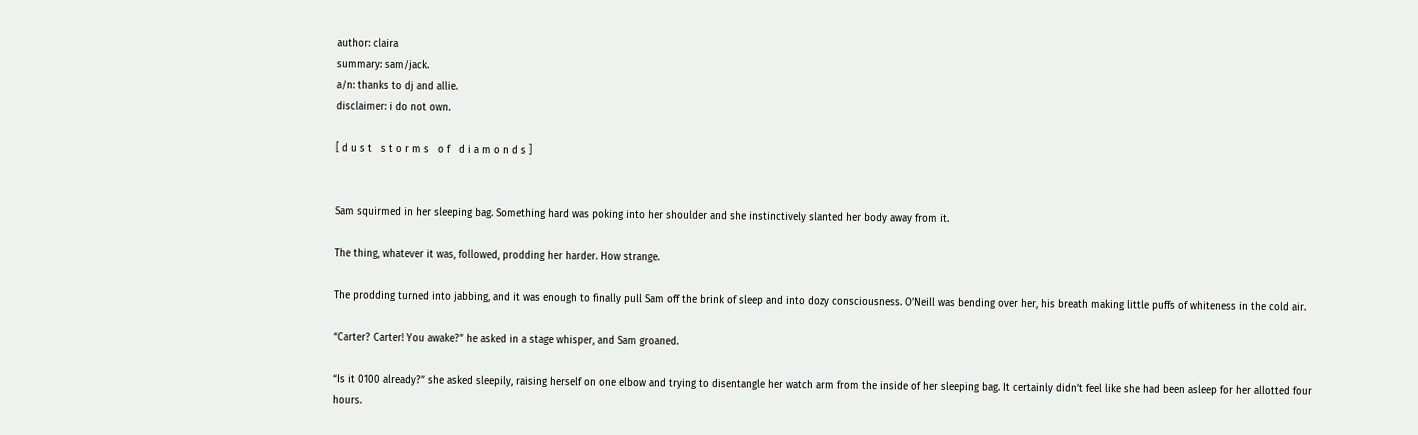author: claira
summary: sam/jack.
a/n: thanks to dj and allie.
disclaimer: i do not own.

[ d u s t   s t o r m s   o f   d i a m o n d s ]


Sam squirmed in her sleeping bag. Something hard was poking into her shoulder and she instinctively slanted her body away from it.

The thing, whatever it was, followed, prodding her harder. How strange.

The prodding turned into jabbing, and it was enough to finally pull Sam off the brink of sleep and into dozy consciousness. O’Neill was bending over her, his breath making little puffs of whiteness in the cold air.

“Carter? Carter! You awake?” he asked in a stage whisper, and Sam groaned.

“Is it 0100 already?” she asked sleepily, raising herself on one elbow and trying to disentangle her watch arm from the inside of her sleeping bag. It certainly didn’t feel like she had been asleep for her allotted four hours.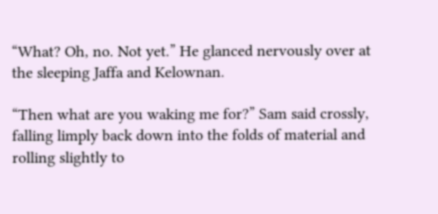“What? Oh, no. Not yet.” He glanced nervously over at the sleeping Jaffa and Kelownan.

“Then what are you waking me for?” Sam said crossly, falling limply back down into the folds of material and rolling slightly to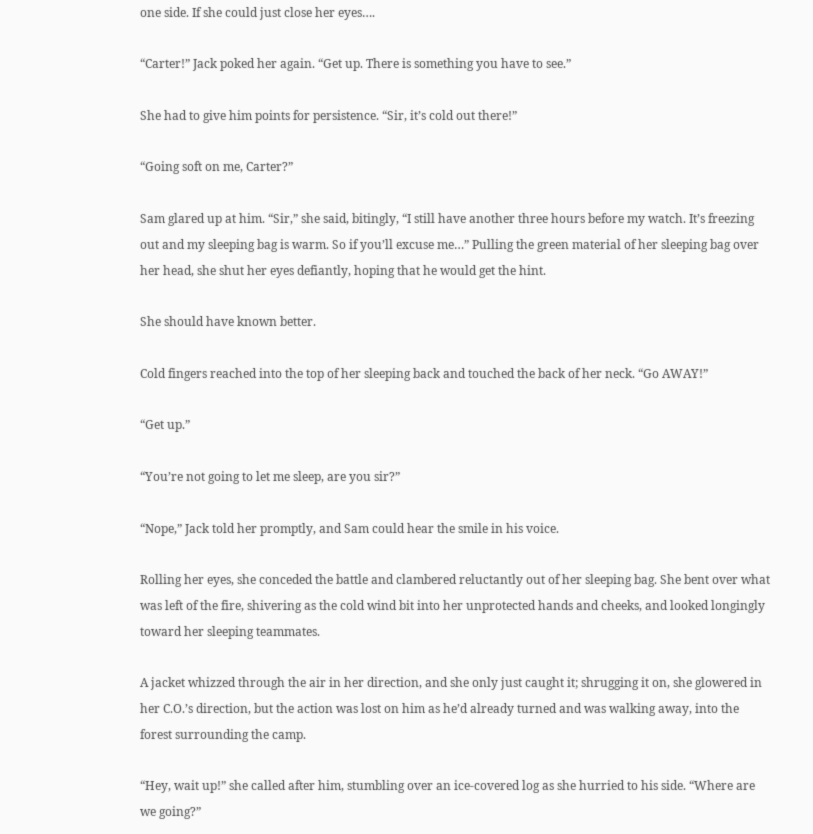one side. If she could just close her eyes….

“Carter!” Jack poked her again. “Get up. There is something you have to see.”

She had to give him points for persistence. “Sir, it’s cold out there!”

“Going soft on me, Carter?”

Sam glared up at him. “Sir,” she said, bitingly, “I still have another three hours before my watch. It’s freezing out and my sleeping bag is warm. So if you’ll excuse me…” Pulling the green material of her sleeping bag over her head, she shut her eyes defiantly, hoping that he would get the hint.

She should have known better.

Cold fingers reached into the top of her sleeping back and touched the back of her neck. “Go AWAY!”

“Get up.”

“You’re not going to let me sleep, are you sir?”

“Nope,” Jack told her promptly, and Sam could hear the smile in his voice.

Rolling her eyes, she conceded the battle and clambered reluctantly out of her sleeping bag. She bent over what was left of the fire, shivering as the cold wind bit into her unprotected hands and cheeks, and looked longingly toward her sleeping teammates.

A jacket whizzed through the air in her direction, and she only just caught it; shrugging it on, she glowered in her C.O.’s direction, but the action was lost on him as he’d already turned and was walking away, into the forest surrounding the camp.

“Hey, wait up!” she called after him, stumbling over an ice-covered log as she hurried to his side. “Where are we going?”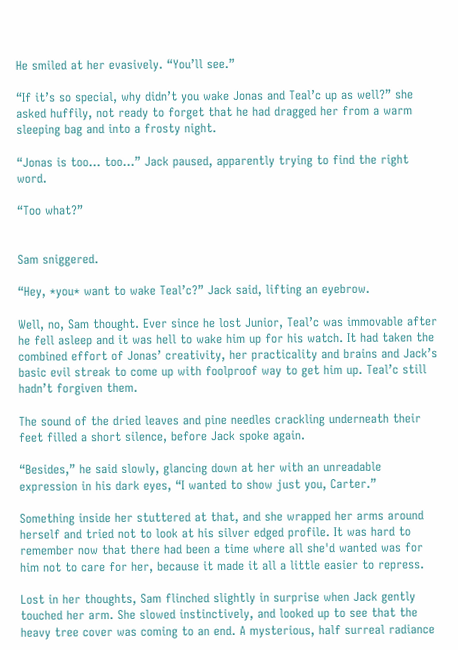He smiled at her evasively. “You’ll see.”

“If it’s so special, why didn’t you wake Jonas and Teal’c up as well?” she asked huffily, not ready to forget that he had dragged her from a warm sleeping bag and into a frosty night.

“Jonas is too… too…” Jack paused, apparently trying to find the right word.

“Too what?”


Sam sniggered.

“Hey, *you* want to wake Teal’c?” Jack said, lifting an eyebrow.

Well, no, Sam thought. Ever since he lost Junior, Teal’c was immovable after he fell asleep and it was hell to wake him up for his watch. It had taken the combined effort of Jonas’ creativity, her practicality and brains and Jack’s basic evil streak to come up with foolproof way to get him up. Teal’c still hadn’t forgiven them.

The sound of the dried leaves and pine needles crackling underneath their feet filled a short silence, before Jack spoke again.

“Besides,” he said slowly, glancing down at her with an unreadable expression in his dark eyes, “I wanted to show just you, Carter.”

Something inside her stuttered at that, and she wrapped her arms around herself and tried not to look at his silver edged profile. It was hard to remember now that there had been a time where all she'd wanted was for him not to care for her, because it made it all a little easier to repress.

Lost in her thoughts, Sam flinched slightly in surprise when Jack gently touched her arm. She slowed instinctively, and looked up to see that the heavy tree cover was coming to an end. A mysterious, half surreal radiance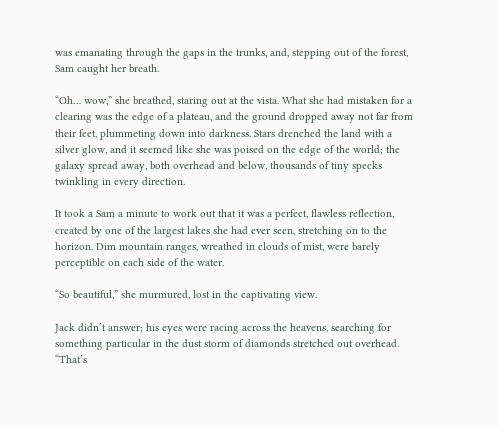was emanating through the gaps in the trunks, and, stepping out of the forest, Sam caught her breath.

“Oh… wow,” she breathed, staring out at the vista. What she had mistaken for a clearing was the edge of a plateau, and the ground dropped away not far from their feet, plummeting down into darkness. Stars drenched the land with a silver glow, and it seemed like she was poised on the edge of the world; the galaxy spread away, both overhead and below, thousands of tiny specks twinkling in every direction.

It took a Sam a minute to work out that it was a perfect, flawless reflection, created by one of the largest lakes she had ever seen, stretching on to the horizon. Dim mountain ranges, wreathed in clouds of mist, were barely perceptible on each side of the water.

“So beautiful,” she murmured, lost in the captivating view.

Jack didn’t answer; his eyes were racing across the heavens, searching for something particular in the dust storm of diamonds stretched out overhead. “That’s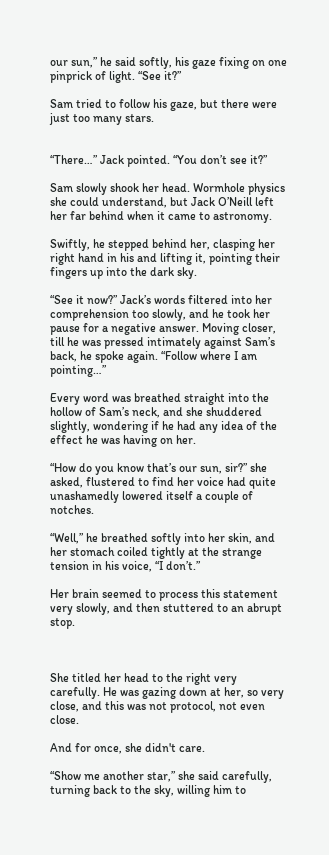our sun,” he said softly, his gaze fixing on one pinprick of light. “See it?”

Sam tried to follow his gaze, but there were just too many stars.


“There…” Jack pointed. “You don’t see it?”

Sam slowly shook her head. Wormhole physics she could understand, but Jack O’Neill left her far behind when it came to astronomy.

Swiftly, he stepped behind her, clasping her right hand in his and lifting it, pointing their fingers up into the dark sky.

“See it now?” Jack’s words filtered into her comprehension too slowly, and he took her pause for a negative answer. Moving closer, till he was pressed intimately against Sam’s back, he spoke again. “Follow where I am pointing…”

Every word was breathed straight into the hollow of Sam’s neck, and she shuddered slightly, wondering if he had any idea of the effect he was having on her.

“How do you know that’s our sun, sir?” she asked, flustered to find her voice had quite unashamedly lowered itself a couple of notches.

“Well,” he breathed softly into her skin, and her stomach coiled tightly at the strange tension in his voice, “I don’t.”

Her brain seemed to process this statement very slowly, and then stuttered to an abrupt stop.



She titled her head to the right very carefully. He was gazing down at her, so very close, and this was not protocol, not even close.

And for once, she didn't care.

“Show me another star,” she said carefully, turning back to the sky, willing him to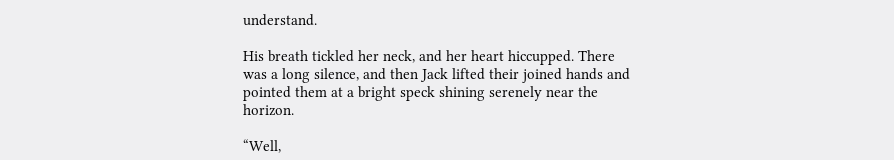understand.

His breath tickled her neck, and her heart hiccupped. There was a long silence, and then Jack lifted their joined hands and pointed them at a bright speck shining serenely near the horizon.

“Well,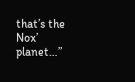that’s the Nox’ planet…”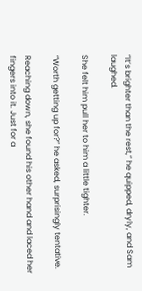“It’s brighter than the rest,” he quipped, dryly, and Sam laughed.

She felt him pull her to him a little tighter.

“Worth getting up for?” he asked, surprisingly tentative.

Reaching down, she found his other hand and laced her fingers into it. Just for a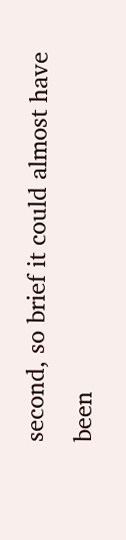second, so brief it could almost have been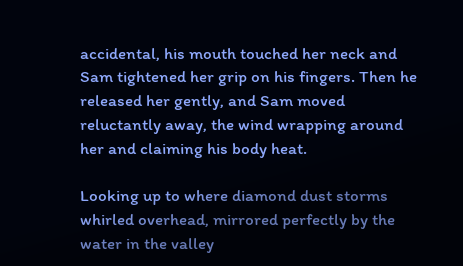accidental, his mouth touched her neck and Sam tightened her grip on his fingers. Then he released her gently, and Sam moved reluctantly away, the wind wrapping around her and claiming his body heat.

Looking up to where diamond dust storms whirled overhead, mirrored perfectly by the water in the valley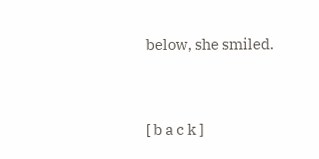below, she smiled.


[ b a c k ]